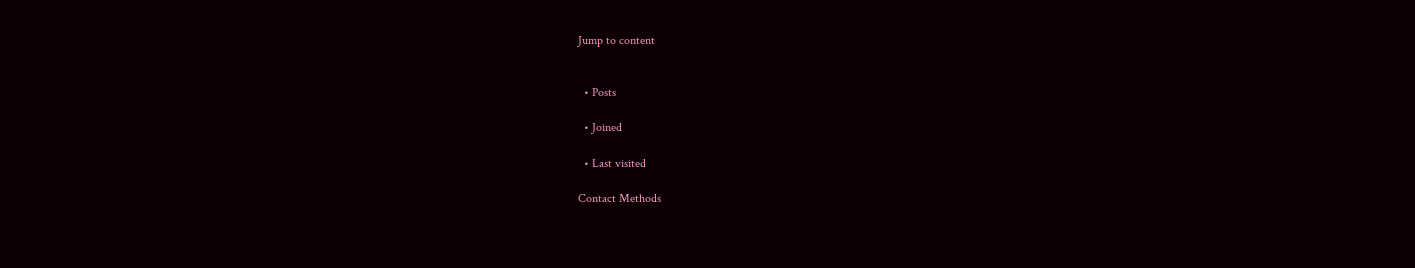Jump to content


  • Posts

  • Joined

  • Last visited

Contact Methods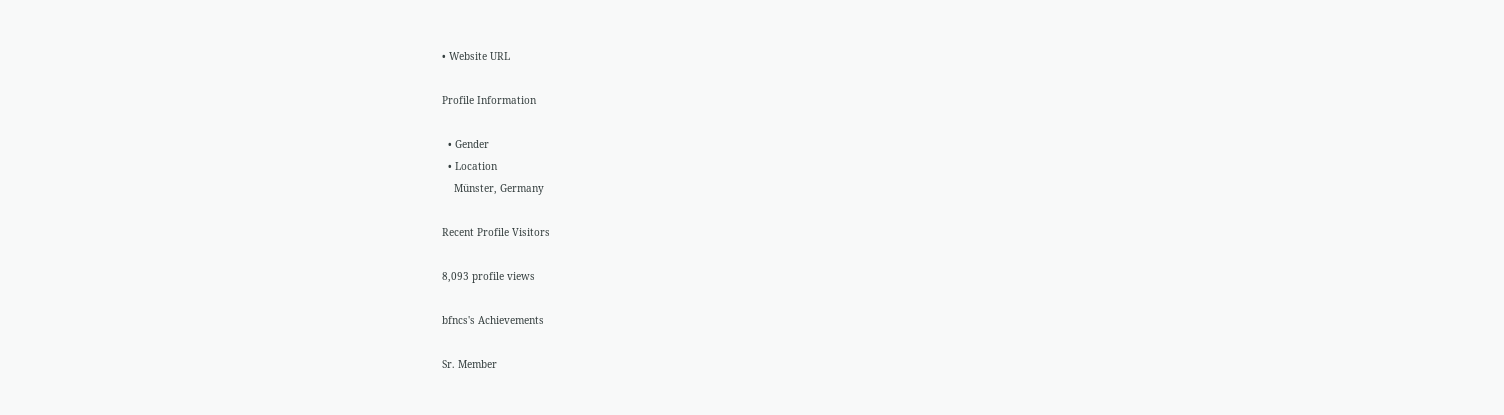• Website URL

Profile Information

  • Gender
  • Location
    Münster, Germany

Recent Profile Visitors

8,093 profile views

bfncs's Achievements

Sr. Member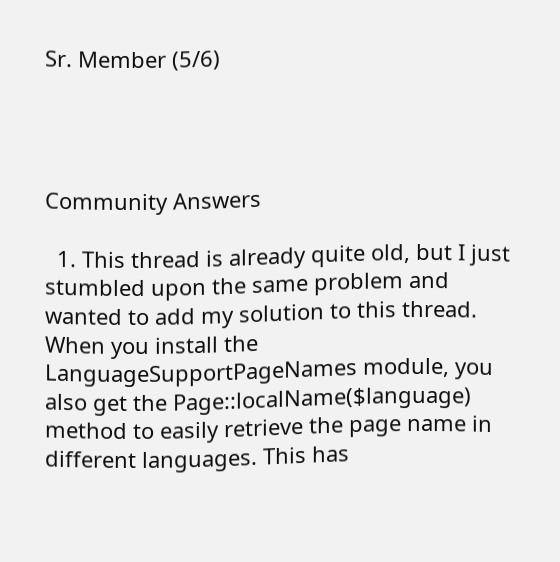Sr. Member (5/6)




Community Answers

  1. This thread is already quite old, but I just stumbled upon the same problem and wanted to add my solution to this thread. When you install the LanguageSupportPageNames module, you also get the Page::localName($language) method to easily retrieve the page name in different languages. This has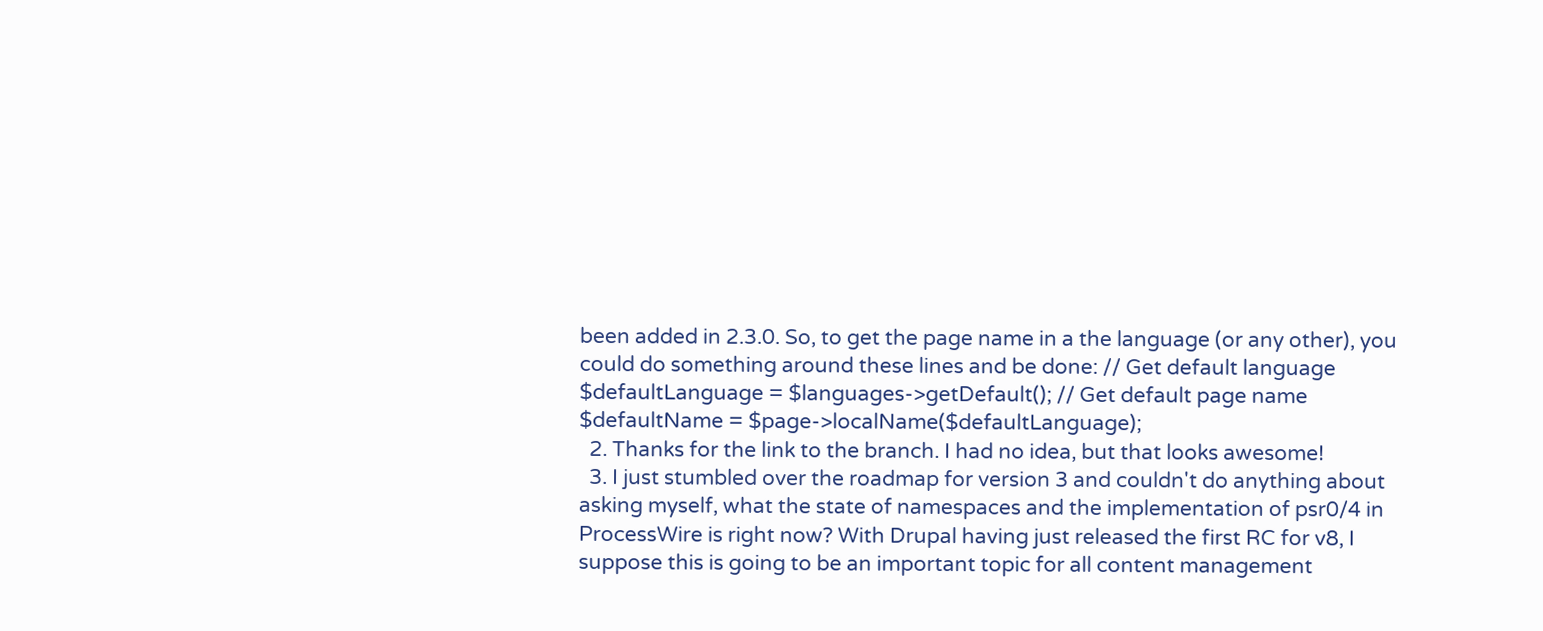been added in 2.3.0. So, to get the page name in a the language (or any other), you could do something around these lines and be done: // Get default language $defaultLanguage = $languages->getDefault(); // Get default page name $defaultName = $page->localName($defaultLanguage);
  2. Thanks for the link to the branch. I had no idea, but that looks awesome!
  3. I just stumbled over the roadmap for version 3 and couldn't do anything about asking myself, what the state of namespaces and the implementation of psr0/4 in ProcessWire is right now? With Drupal having just released the first RC for v8, I suppose this is going to be an important topic for all content management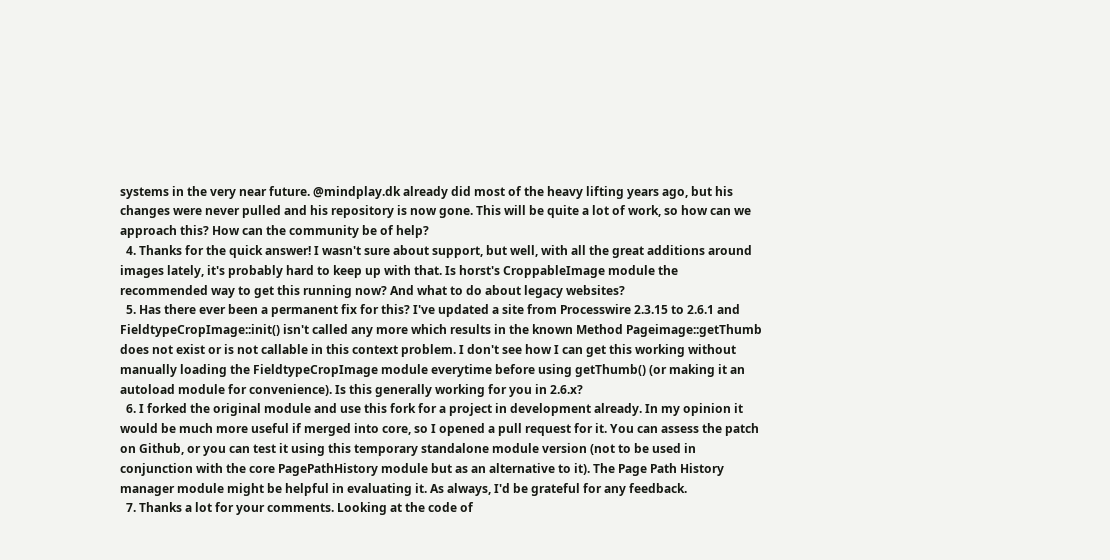systems in the very near future. @mindplay.dk already did most of the heavy lifting years ago, but his changes were never pulled and his repository is now gone. This will be quite a lot of work, so how can we approach this? How can the community be of help?
  4. Thanks for the quick answer! I wasn't sure about support, but well, with all the great additions around images lately, it's probably hard to keep up with that. Is horst's CroppableImage module the recommended way to get this running now? And what to do about legacy websites?
  5. Has there ever been a permanent fix for this? I've updated a site from Processwire 2.3.15 to 2.6.1 and FieldtypeCropImage::init() isn't called any more which results in the known Method Pageimage::getThumb does not exist or is not callable in this context problem. I don't see how I can get this working without manually loading the FieldtypeCropImage module everytime before using getThumb() (or making it an autoload module for convenience). Is this generally working for you in 2.6.x?
  6. I forked the original module and use this fork for a project in development already. In my opinion it would be much more useful if merged into core, so I opened a pull request for it. You can assess the patch on Github, or you can test it using this temporary standalone module version (not to be used in conjunction with the core PagePathHistory module but as an alternative to it). The Page Path History manager module might be helpful in evaluating it. As always, I'd be grateful for any feedback.
  7. Thanks a lot for your comments. Looking at the code of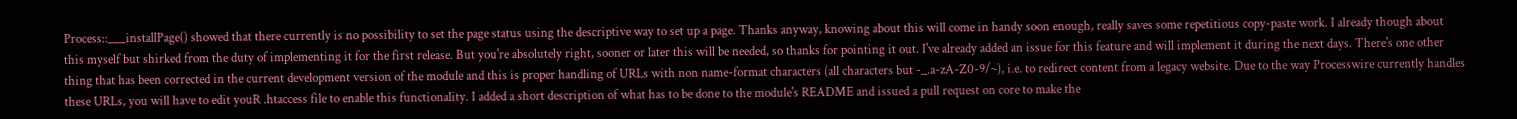Process::___installPage() showed that there currently is no possibility to set the page status using the descriptive way to set up a page. Thanks anyway, knowing about this will come in handy soon enough, really saves some repetitious copy-paste work. I already though about this myself but shirked from the duty of implementing it for the first release. But you're absolutely right, sooner or later this will be needed, so thanks for pointing it out. I've already added an issue for this feature and will implement it during the next days. There's one other thing that has been corrected in the current development version of the module and this is proper handling of URLs with non name-format characters (all characters but -_.a-zA-Z0-9/~), i.e. to redirect content from a legacy website. Due to the way Processwire currently handles these URLs, you will have to edit youR .htaccess file to enable this functionality. I added a short description of what has to be done to the module's README and issued a pull request on core to make the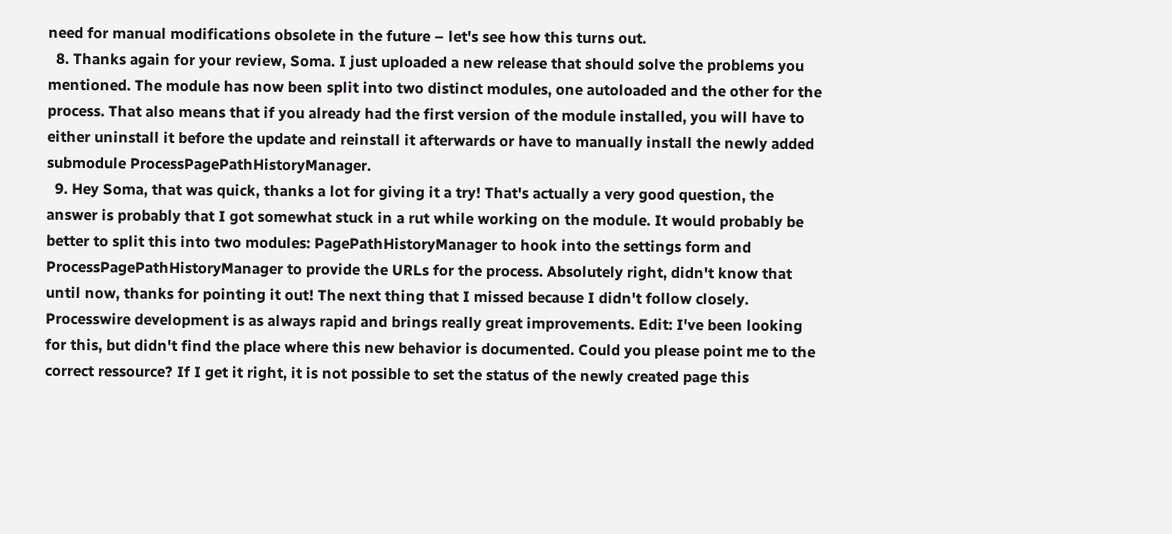need for manual modifications obsolete in the future – let's see how this turns out.
  8. Thanks again for your review, Soma. I just uploaded a new release that should solve the problems you mentioned. The module has now been split into two distinct modules, one autoloaded and the other for the process. That also means that if you already had the first version of the module installed, you will have to either uninstall it before the update and reinstall it afterwards or have to manually install the newly added submodule ProcessPagePathHistoryManager.
  9. Hey Soma, that was quick, thanks a lot for giving it a try! That's actually a very good question, the answer is probably that I got somewhat stuck in a rut while working on the module. It would probably be better to split this into two modules: PagePathHistoryManager to hook into the settings form and ProcessPagePathHistoryManager to provide the URLs for the process. Absolutely right, didn't know that until now, thanks for pointing it out! The next thing that I missed because I didn't follow closely. Processwire development is as always rapid and brings really great improvements. Edit: I've been looking for this, but didn't find the place where this new behavior is documented. Could you please point me to the correct ressource? If I get it right, it is not possible to set the status of the newly created page this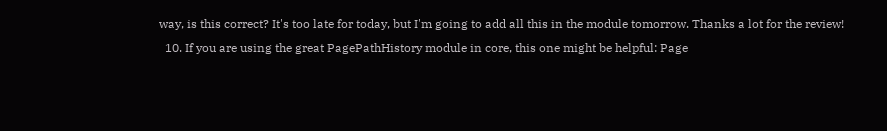way, is this correct? It's too late for today, but I'm going to add all this in the module tomorrow. Thanks a lot for the review!
  10. If you are using the great PagePathHistory module in core, this one might be helpful: Page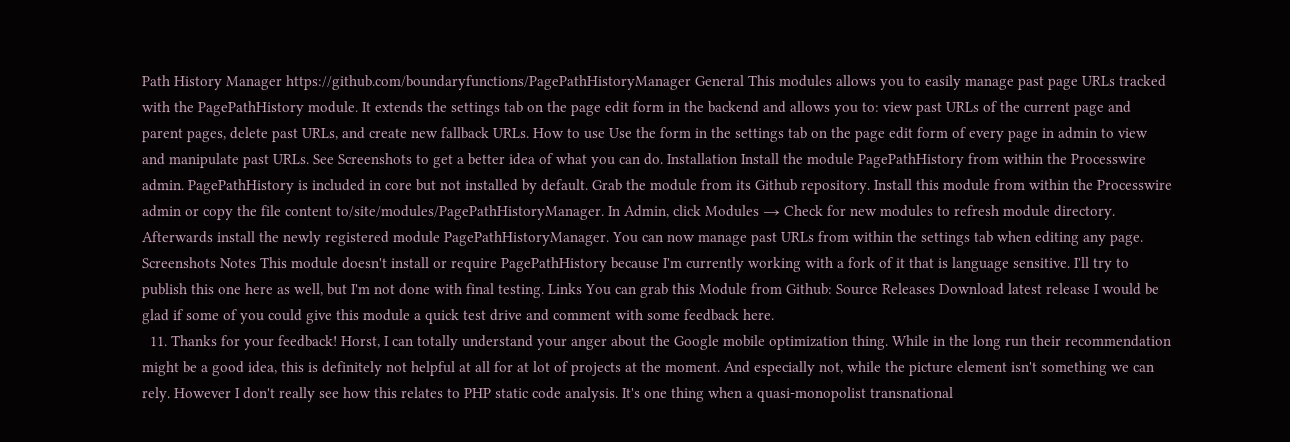Path History Manager https://github.com/boundaryfunctions/PagePathHistoryManager General This modules allows you to easily manage past page URLs tracked with the PagePathHistory module. It extends the settings tab on the page edit form in the backend and allows you to: view past URLs of the current page and parent pages, delete past URLs, and create new fallback URLs. How to use Use the form in the settings tab on the page edit form of every page in admin to view and manipulate past URLs. See Screenshots to get a better idea of what you can do. Installation Install the module PagePathHistory from within the Processwire admin. PagePathHistory is included in core but not installed by default. Grab the module from its Github repository. Install this module from within the Processwire admin or copy the file content to/site/modules/PagePathHistoryManager. In Admin, click Modules → Check for new modules to refresh module directory. Afterwards install the newly registered module PagePathHistoryManager. You can now manage past URLs from within the settings tab when editing any page. Screenshots Notes This module doesn't install or require PagePathHistory because I'm currently working with a fork of it that is language sensitive. I'll try to publish this one here as well, but I'm not done with final testing. Links You can grab this Module from Github: Source Releases Download latest release I would be glad if some of you could give this module a quick test drive and comment with some feedback here.
  11. Thanks for your feedback! Horst, I can totally understand your anger about the Google mobile optimization thing. While in the long run their recommendation might be a good idea, this is definitely not helpful at all for at lot of projects at the moment. And especially not, while the picture element isn't something we can rely. However I don't really see how this relates to PHP static code analysis. It's one thing when a quasi-monopolist transnational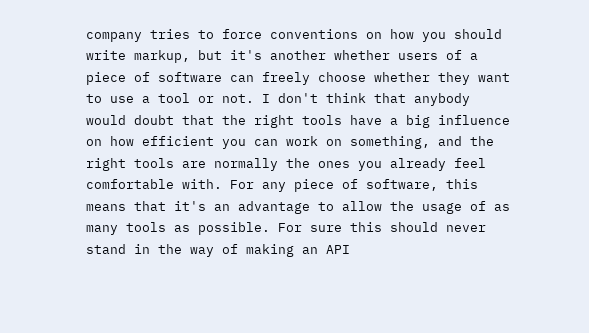company tries to force conventions on how you should write markup, but it's another whether users of a piece of software can freely choose whether they want to use a tool or not. I don't think that anybody would doubt that the right tools have a big influence on how efficient you can work on something, and the right tools are normally the ones you already feel comfortable with. For any piece of software, this means that it's an advantage to allow the usage of as many tools as possible. For sure this should never stand in the way of making an API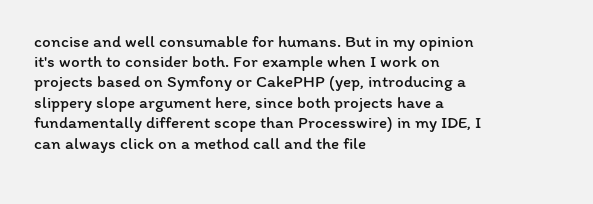concise and well consumable for humans. But in my opinion it's worth to consider both. For example when I work on projects based on Symfony or CakePHP (yep, introducing a slippery slope argument here, since both projects have a fundamentally different scope than Processwire) in my IDE, I can always click on a method call and the file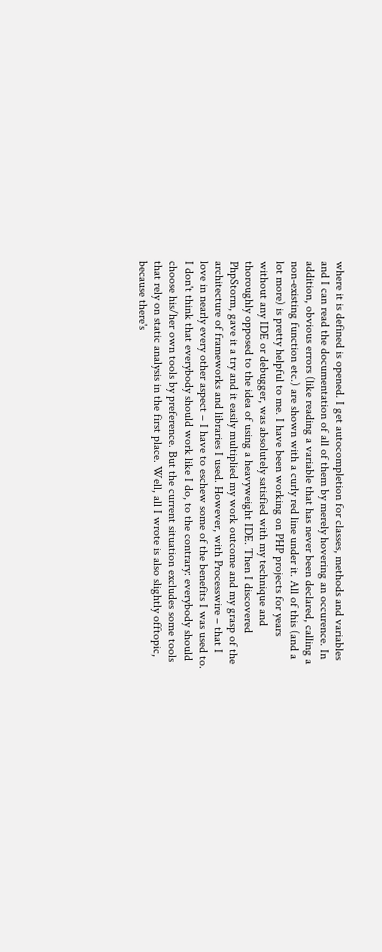where it is defined is opened. I get autocompletion for classes, methods and variables and I can read the documentation of all of them by merely hovering an occurence. In addition, obvious errors (like reading a variable that has never been declared, calling a non-existing function etc.) are shown with a curly red line under it. All of this (and a lot more) is pretty helpful to me. I have been working on PHP projects for years without any IDE or debugger, was absolutely satisfied with my technique and thoroughly opposed to the idea of using a heavyweight IDE. Then I discovered PhpStorm, gave it a try and it easily multiplied my work outcome and my grasp of the architecture of frameworks and libraries I used. However, with Processwire – that I love in nearly every other aspect – I have to eschew some of the benefits I was used to. I don't think that everybody should work like I do, to the contrary: everybody should choose his/her own tools by preference. But the current situation excludes some tools that rely on static analysis in the first place. Well, all I wrote is also slightly offtopic, because there's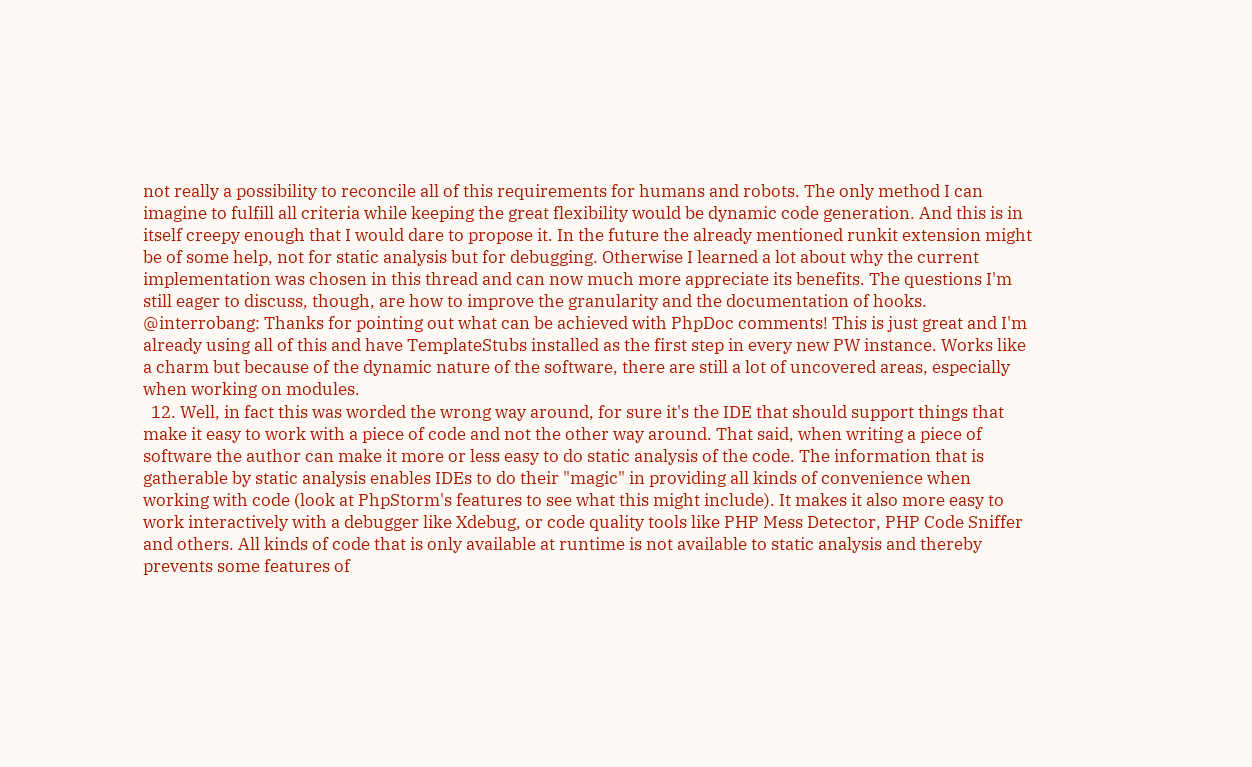not really a possibility to reconcile all of this requirements for humans and robots. The only method I can imagine to fulfill all criteria while keeping the great flexibility would be dynamic code generation. And this is in itself creepy enough that I would dare to propose it. In the future the already mentioned runkit extension might be of some help, not for static analysis but for debugging. Otherwise I learned a lot about why the current implementation was chosen in this thread and can now much more appreciate its benefits. The questions I'm still eager to discuss, though, are how to improve the granularity and the documentation of hooks. @interrobang: Thanks for pointing out what can be achieved with PhpDoc comments! This is just great and I'm already using all of this and have TemplateStubs installed as the first step in every new PW instance. Works like a charm but because of the dynamic nature of the software, there are still a lot of uncovered areas, especially when working on modules.
  12. Well, in fact this was worded the wrong way around, for sure it's the IDE that should support things that make it easy to work with a piece of code and not the other way around. That said, when writing a piece of software the author can make it more or less easy to do static analysis of the code. The information that is gatherable by static analysis enables IDEs to do their "magic" in providing all kinds of convenience when working with code (look at PhpStorm's features to see what this might include). It makes it also more easy to work interactively with a debugger like Xdebug, or code quality tools like PHP Mess Detector, PHP Code Sniffer and others. All kinds of code that is only available at runtime is not available to static analysis and thereby prevents some features of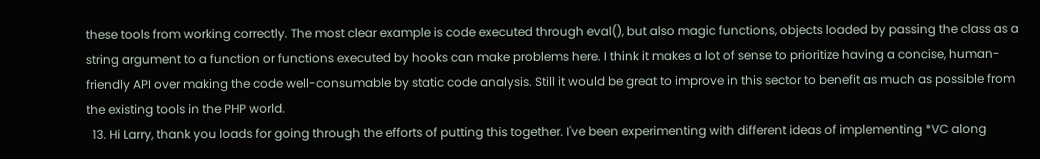these tools from working correctly. The most clear example is code executed through eval(), but also magic functions, objects loaded by passing the class as a string argument to a function or functions executed by hooks can make problems here. I think it makes a lot of sense to prioritize having a concise, human-friendly API over making the code well-consumable by static code analysis. Still it would be great to improve in this sector to benefit as much as possible from the existing tools in the PHP world.
  13. Hi Larry, thank you loads for going through the efforts of putting this together. I've been experimenting with different ideas of implementing *VC along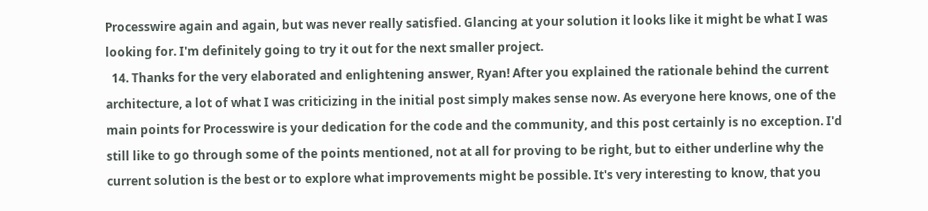Processwire again and again, but was never really satisfied. Glancing at your solution it looks like it might be what I was looking for. I'm definitely going to try it out for the next smaller project.
  14. Thanks for the very elaborated and enlightening answer, Ryan! After you explained the rationale behind the current architecture, a lot of what I was criticizing in the initial post simply makes sense now. As everyone here knows, one of the main points for Processwire is your dedication for the code and the community, and this post certainly is no exception. I'd still like to go through some of the points mentioned, not at all for proving to be right, but to either underline why the current solution is the best or to explore what improvements might be possible. It's very interesting to know, that you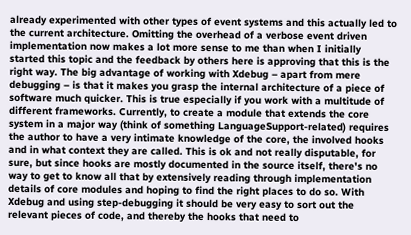already experimented with other types of event systems and this actually led to the current architecture. Omitting the overhead of a verbose event driven implementation now makes a lot more sense to me than when I initially started this topic and the feedback by others here is approving that this is the right way. The big advantage of working with Xdebug – apart from mere debugging – is that it makes you grasp the internal architecture of a piece of software much quicker. This is true especially if you work with a multitude of different frameworks. Currently, to create a module that extends the core system in a major way (think of something LanguageSupport-related) requires the author to have a very intimate knowledge of the core, the involved hooks and in what context they are called. This is ok and not really disputable, for sure, but since hooks are mostly documented in the source itself, there's no way to get to know all that by extensively reading through implementation details of core modules and hoping to find the right places to do so. With Xdebug and using step-debugging it should be very easy to sort out the relevant pieces of code, and thereby the hooks that need to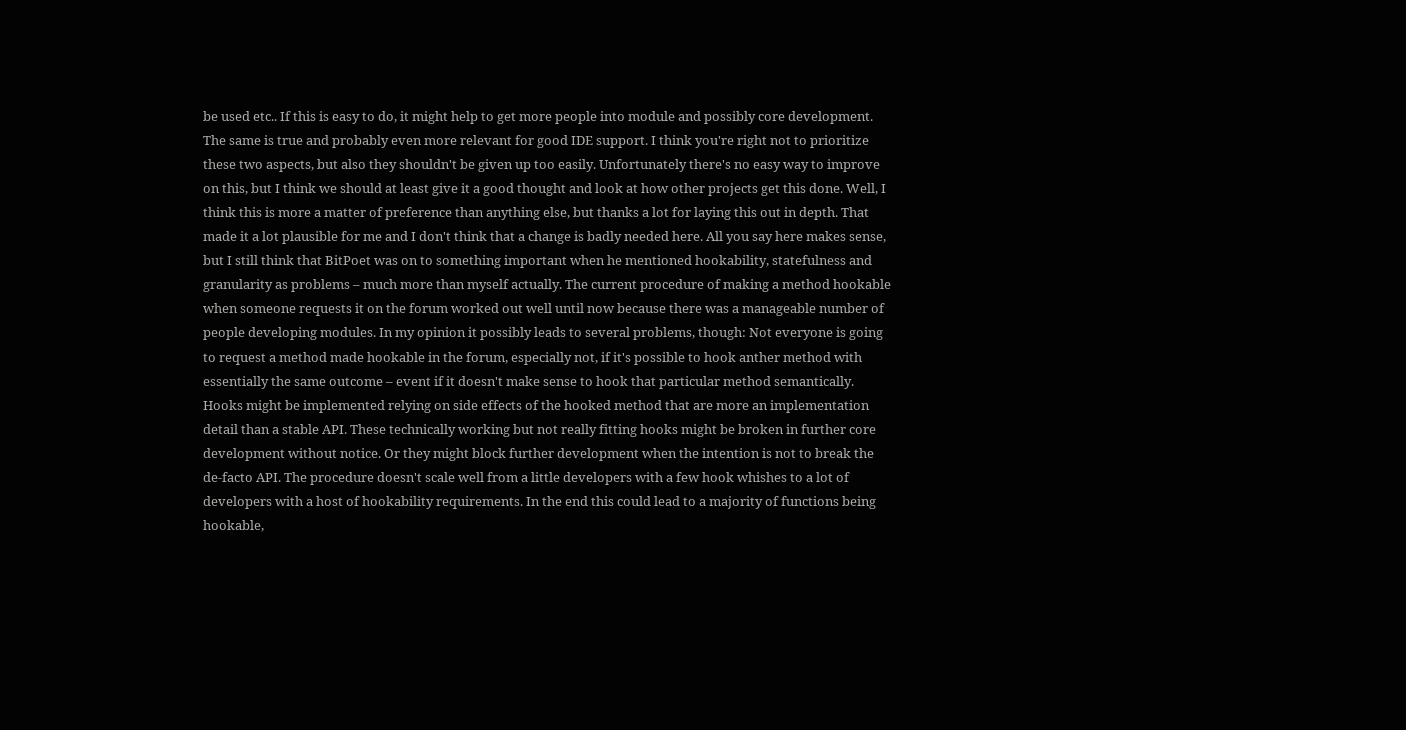be used etc.. If this is easy to do, it might help to get more people into module and possibly core development. The same is true and probably even more relevant for good IDE support. I think you're right not to prioritize these two aspects, but also they shouldn't be given up too easily. Unfortunately there's no easy way to improve on this, but I think we should at least give it a good thought and look at how other projects get this done. Well, I think this is more a matter of preference than anything else, but thanks a lot for laying this out in depth. That made it a lot plausible for me and I don't think that a change is badly needed here. All you say here makes sense, but I still think that BitPoet was on to something important when he mentioned hookability, statefulness and granularity as problems – much more than myself actually. The current procedure of making a method hookable when someone requests it on the forum worked out well until now because there was a manageable number of people developing modules. In my opinion it possibly leads to several problems, though: Not everyone is going to request a method made hookable in the forum, especially not, if it's possible to hook anther method with essentially the same outcome – event if it doesn't make sense to hook that particular method semantically. Hooks might be implemented relying on side effects of the hooked method that are more an implementation detail than a stable API. These technically working but not really fitting hooks might be broken in further core development without notice. Or they might block further development when the intention is not to break the de-facto API. The procedure doesn't scale well from a little developers with a few hook whishes to a lot of developers with a host of hookability requirements. In the end this could lead to a majority of functions being hookable,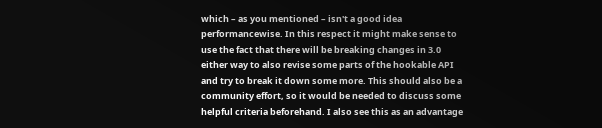which – as you mentioned – isn't a good idea performancewise. In this respect it might make sense to use the fact that there will be breaking changes in 3.0 either way to also revise some parts of the hookable API and try to break it down some more. This should also be a community effort, so it would be needed to discuss some helpful criteria beforehand. I also see this as an advantage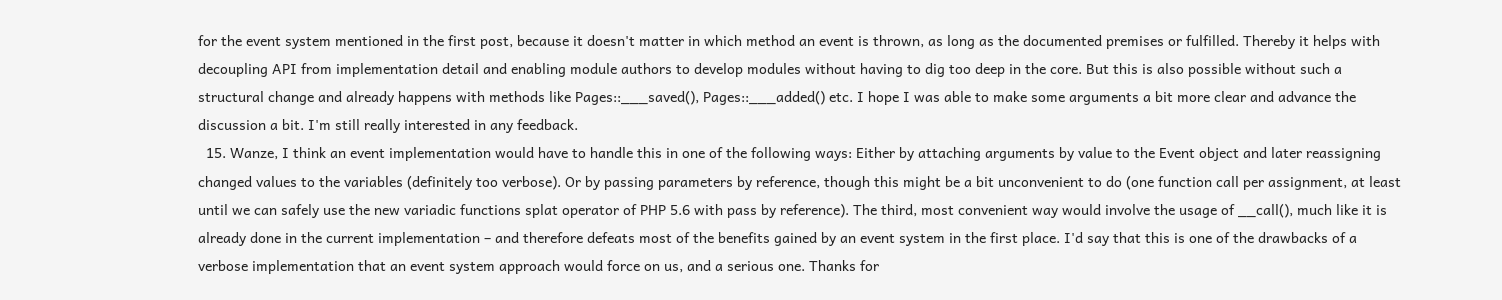for the event system mentioned in the first post, because it doesn't matter in which method an event is thrown, as long as the documented premises or fulfilled. Thereby it helps with decoupling API from implementation detail and enabling module authors to develop modules without having to dig too deep in the core. But this is also possible without such a structural change and already happens with methods like Pages::___saved(), Pages::___added() etc. I hope I was able to make some arguments a bit more clear and advance the discussion a bit. I'm still really interested in any feedback.
  15. Wanze, I think an event implementation would have to handle this in one of the following ways: Either by attaching arguments by value to the Event object and later reassigning changed values to the variables (definitely too verbose). Or by passing parameters by reference, though this might be a bit unconvenient to do (one function call per assignment, at least until we can safely use the new variadic functions splat operator of PHP 5.6 with pass by reference). The third, most convenient way would involve the usage of __call(), much like it is already done in the current implementation – and therefore defeats most of the benefits gained by an event system in the first place. I'd say that this is one of the drawbacks of a verbose implementation that an event system approach would force on us, and a serious one. Thanks for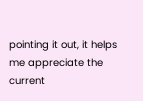pointing it out, it helps me appreciate the current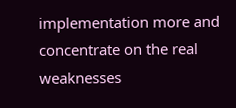implementation more and concentrate on the real weaknesses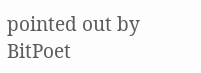pointed out by BitPoet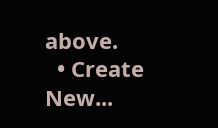above.
  • Create New...